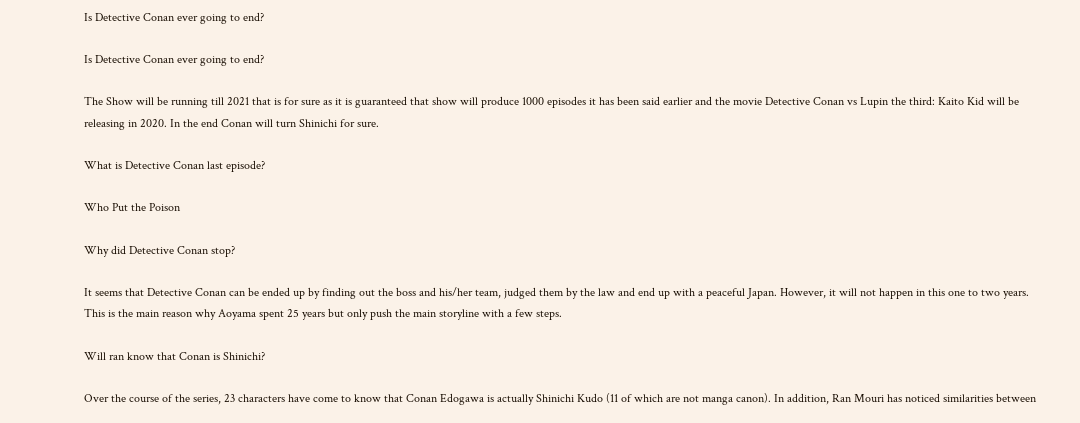Is Detective Conan ever going to end?

Is Detective Conan ever going to end?

The Show will be running till 2021 that is for sure as it is guaranteed that show will produce 1000 episodes it has been said earlier and the movie Detective Conan vs Lupin the third: Kaito Kid will be releasing in 2020. In the end Conan will turn Shinichi for sure.

What is Detective Conan last episode?

Who Put the Poison

Why did Detective Conan stop?

It seems that Detective Conan can be ended up by finding out the boss and his/her team, judged them by the law and end up with a peaceful Japan. However, it will not happen in this one to two years. This is the main reason why Aoyama spent 25 years but only push the main storyline with a few steps.

Will ran know that Conan is Shinichi?

Over the course of the series, 23 characters have come to know that Conan Edogawa is actually Shinichi Kudo (11 of which are not manga canon). In addition, Ran Mouri has noticed similarities between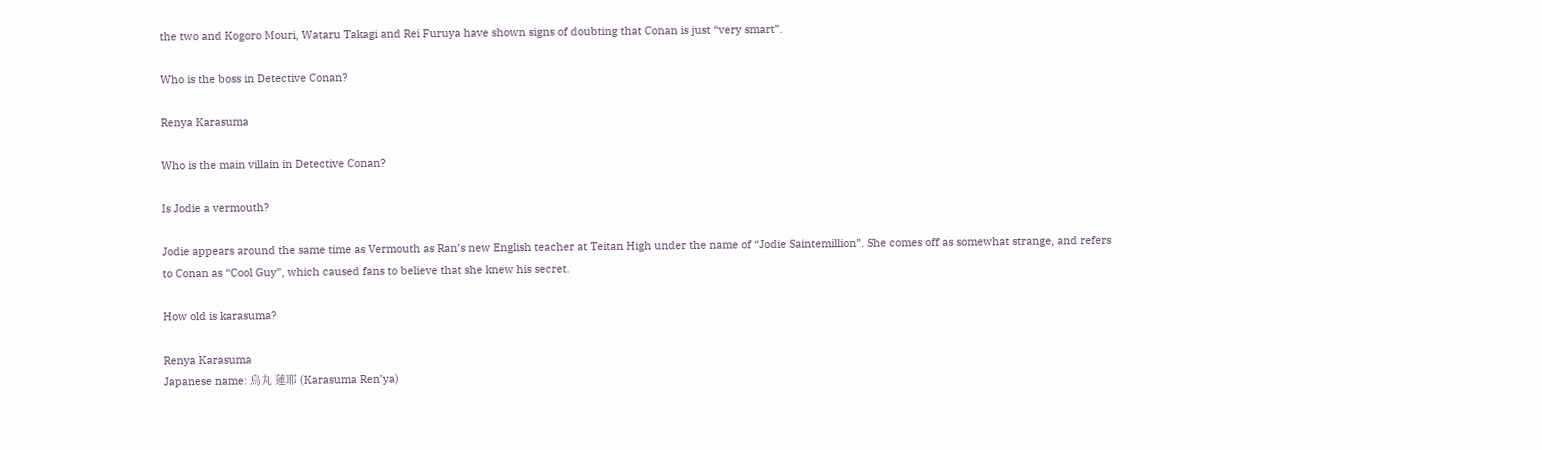the two and Kogoro Mouri, Wataru Takagi and Rei Furuya have shown signs of doubting that Conan is just “very smart”.

Who is the boss in Detective Conan?

Renya Karasuma

Who is the main villain in Detective Conan?

Is Jodie a vermouth?

Jodie appears around the same time as Vermouth as Ran’s new English teacher at Teitan High under the name of “Jodie Saintemillion”. She comes off as somewhat strange, and refers to Conan as “Cool Guy”, which caused fans to believe that she knew his secret.

How old is karasuma?

Renya Karasuma
Japanese name: 烏丸 蓮耶 (Karasuma Ren’ya)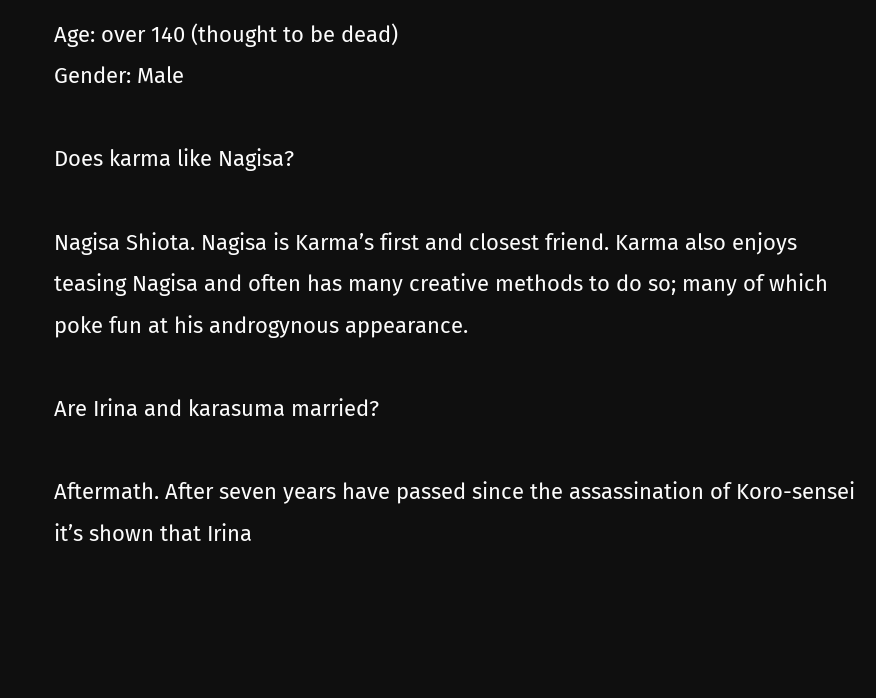Age: over 140 (thought to be dead)
Gender: Male

Does karma like Nagisa?

Nagisa Shiota. Nagisa is Karma’s first and closest friend. Karma also enjoys teasing Nagisa and often has many creative methods to do so; many of which poke fun at his androgynous appearance.

Are Irina and karasuma married?

Aftermath. After seven years have passed since the assassination of Koro-sensei it’s shown that Irina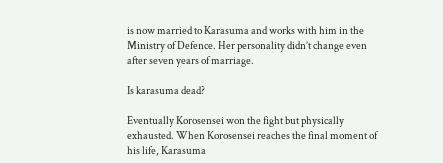is now married to Karasuma and works with him in the Ministry of Defence. Her personality didn’t change even after seven years of marriage.

Is karasuma dead?

Eventually Korosensei won the fight but physically exhausted. When Korosensei reaches the final moment of his life, Karasuma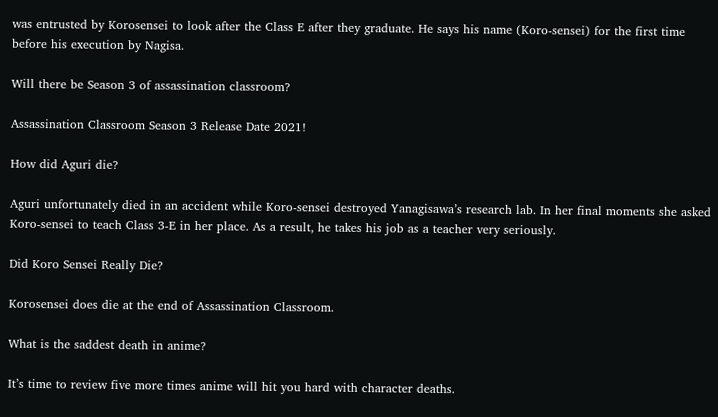was entrusted by Korosensei to look after the Class E after they graduate. He says his name (Koro-sensei) for the first time before his execution by Nagisa.

Will there be Season 3 of assassination classroom?

Assassination Classroom Season 3 Release Date 2021!

How did Aguri die?

Aguri unfortunately died in an accident while Koro-sensei destroyed Yanagisawa’s research lab. In her final moments she asked Koro-sensei to teach Class 3-E in her place. As a result, he takes his job as a teacher very seriously.

Did Koro Sensei Really Die?

Korosensei does die at the end of Assassination Classroom.

What is the saddest death in anime?

It’s time to review five more times anime will hit you hard with character deaths.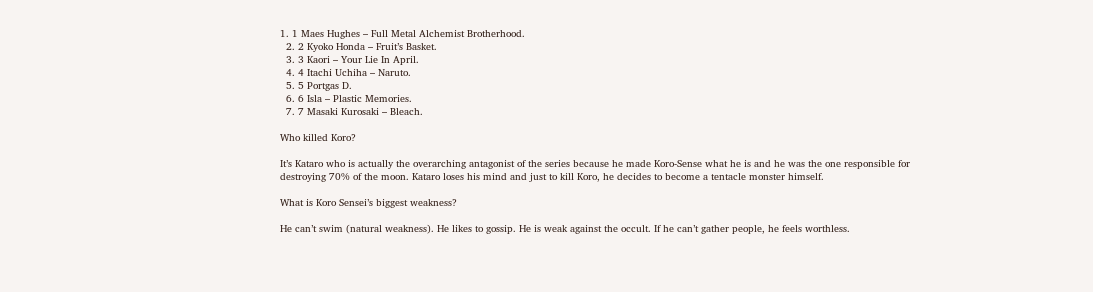1. 1 Maes Hughes – Full Metal Alchemist Brotherhood.
  2. 2 Kyoko Honda – Fruit’s Basket.
  3. 3 Kaori – Your Lie In April.
  4. 4 Itachi Uchiha – Naruto.
  5. 5 Portgas D.
  6. 6 Isla – Plastic Memories.
  7. 7 Masaki Kurosaki – Bleach.

Who killed Koro?

It’s Kataro who is actually the overarching antagonist of the series because he made Koro-Sense what he is and he was the one responsible for destroying 70% of the moon. Kataro loses his mind and just to kill Koro, he decides to become a tentacle monster himself.

What is Koro Sensei’s biggest weakness?

He can’t swim (natural weakness). He likes to gossip. He is weak against the occult. If he can’t gather people, he feels worthless.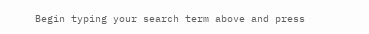Begin typing your search term above and press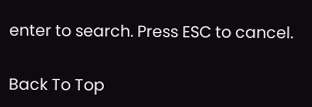enter to search. Press ESC to cancel.

Back To Top